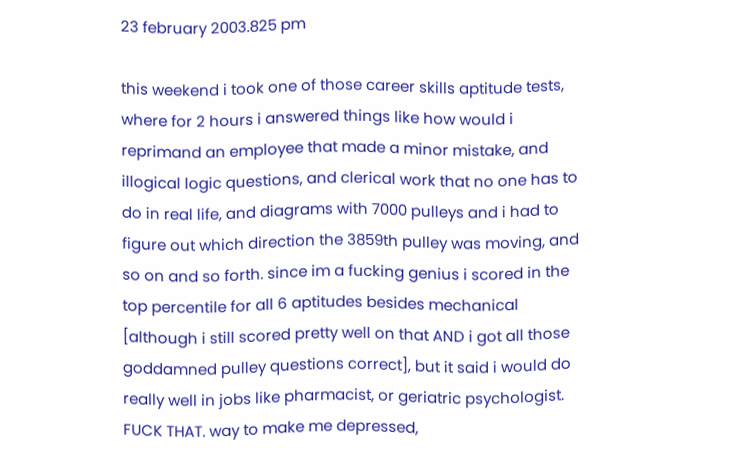23 february 2003.825 pm

this weekend i took one of those career skills aptitude tests, where for 2 hours i answered things like how would i reprimand an employee that made a minor mistake, and illogical logic questions, and clerical work that no one has to do in real life, and diagrams with 7000 pulleys and i had to figure out which direction the 3859th pulley was moving, and so on and so forth. since im a fucking genius i scored in the top percentile for all 6 aptitudes besides mechanical [although i still scored pretty well on that AND i got all those goddamned pulley questions correct], but it said i would do really well in jobs like pharmacist, or geriatric psychologist. FUCK THAT. way to make me depressed,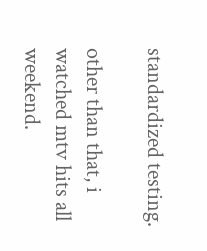standardized testing.

other than that, i watched mtv hits all weekend.